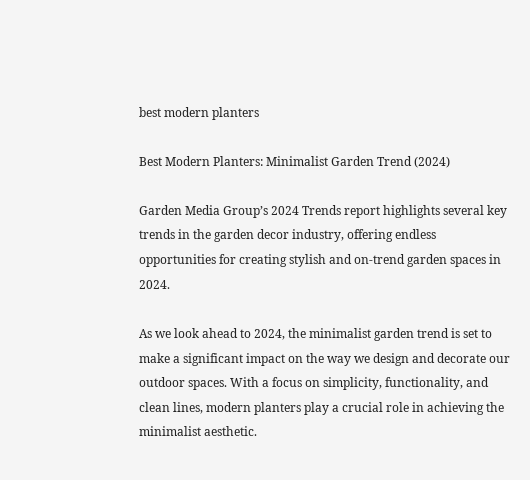best modern planters

Best Modern Planters: Minimalist Garden Trend (2024)

Garden Media Group’s 2024 Trends report highlights several key trends in the garden decor industry, offering endless opportunities for creating stylish and on-trend garden spaces in 2024.

As we look ahead to 2024, the minimalist garden trend is set to make a significant impact on the way we design and decorate our outdoor spaces. With a focus on simplicity, functionality, and clean lines, modern planters play a crucial role in achieving the minimalist aesthetic.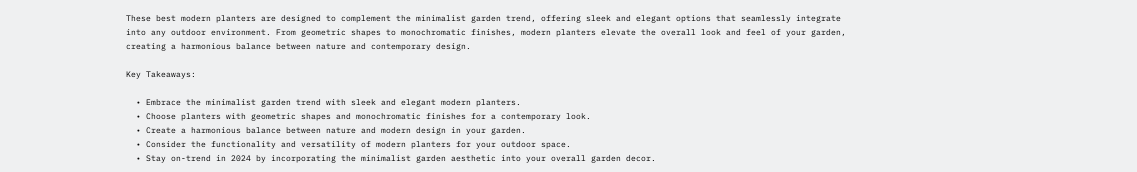These best modern planters are designed to complement the minimalist garden trend, offering sleek and elegant options that seamlessly integrate into any outdoor environment. From geometric shapes to monochromatic finishes, modern planters elevate the overall look and feel of your garden, creating a harmonious balance between nature and contemporary design.

Key Takeaways:

  • Embrace the minimalist garden trend with sleek and elegant modern planters.
  • Choose planters with geometric shapes and monochromatic finishes for a contemporary look.
  • Create a harmonious balance between nature and modern design in your garden.
  • Consider the functionality and versatility of modern planters for your outdoor space.
  • Stay on-trend in 2024 by incorporating the minimalist garden aesthetic into your overall garden decor.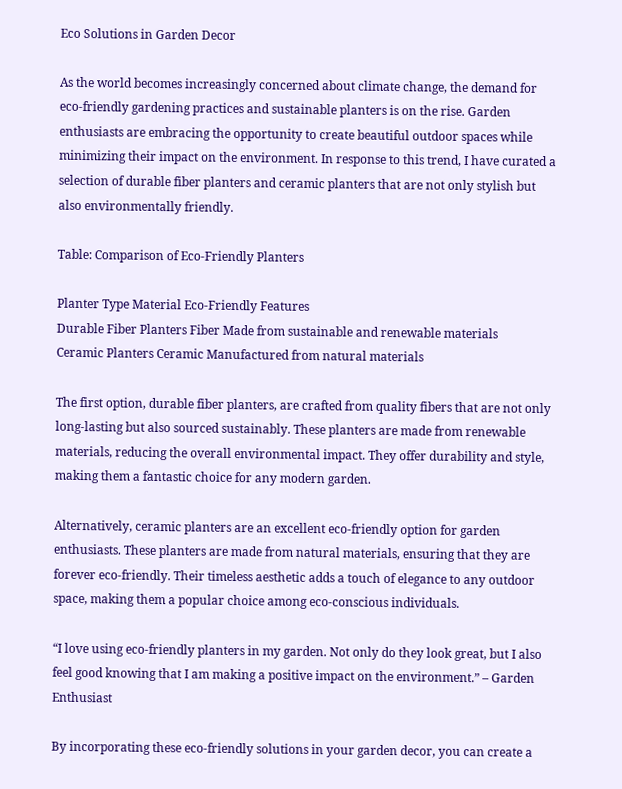Eco Solutions in Garden Decor

As the world becomes increasingly concerned about climate change, the demand for eco-friendly gardening practices and sustainable planters is on the rise. Garden enthusiasts are embracing the opportunity to create beautiful outdoor spaces while minimizing their impact on the environment. In response to this trend, I have curated a selection of durable fiber planters and ceramic planters that are not only stylish but also environmentally friendly.

Table: Comparison of Eco-Friendly Planters

Planter Type Material Eco-Friendly Features
Durable Fiber Planters Fiber Made from sustainable and renewable materials
Ceramic Planters Ceramic Manufactured from natural materials

The first option, durable fiber planters, are crafted from quality fibers that are not only long-lasting but also sourced sustainably. These planters are made from renewable materials, reducing the overall environmental impact. They offer durability and style, making them a fantastic choice for any modern garden.

Alternatively, ceramic planters are an excellent eco-friendly option for garden enthusiasts. These planters are made from natural materials, ensuring that they are forever eco-friendly. Their timeless aesthetic adds a touch of elegance to any outdoor space, making them a popular choice among eco-conscious individuals.

“I love using eco-friendly planters in my garden. Not only do they look great, but I also feel good knowing that I am making a positive impact on the environment.” – Garden Enthusiast

By incorporating these eco-friendly solutions in your garden decor, you can create a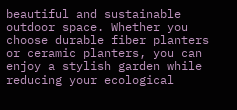beautiful and sustainable outdoor space. Whether you choose durable fiber planters or ceramic planters, you can enjoy a stylish garden while reducing your ecological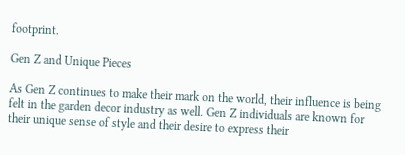footprint.

Gen Z and Unique Pieces

As Gen Z continues to make their mark on the world, their influence is being felt in the garden decor industry as well. Gen Z individuals are known for their unique sense of style and their desire to express their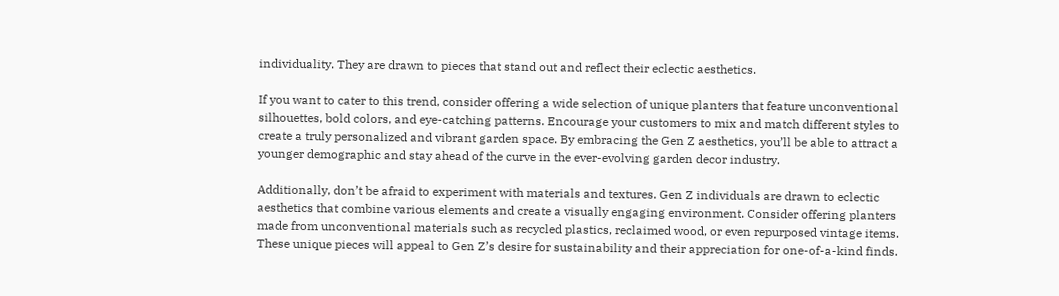individuality. They are drawn to pieces that stand out and reflect their eclectic aesthetics.

If you want to cater to this trend, consider offering a wide selection of unique planters that feature unconventional silhouettes, bold colors, and eye-catching patterns. Encourage your customers to mix and match different styles to create a truly personalized and vibrant garden space. By embracing the Gen Z aesthetics, you’ll be able to attract a younger demographic and stay ahead of the curve in the ever-evolving garden decor industry.

Additionally, don’t be afraid to experiment with materials and textures. Gen Z individuals are drawn to eclectic aesthetics that combine various elements and create a visually engaging environment. Consider offering planters made from unconventional materials such as recycled plastics, reclaimed wood, or even repurposed vintage items. These unique pieces will appeal to Gen Z’s desire for sustainability and their appreciation for one-of-a-kind finds.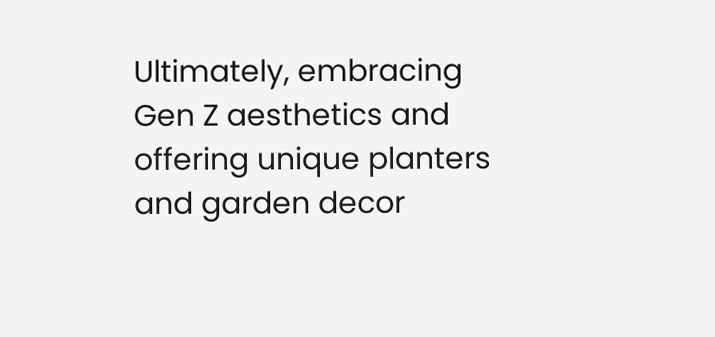Ultimately, embracing Gen Z aesthetics and offering unique planters and garden decor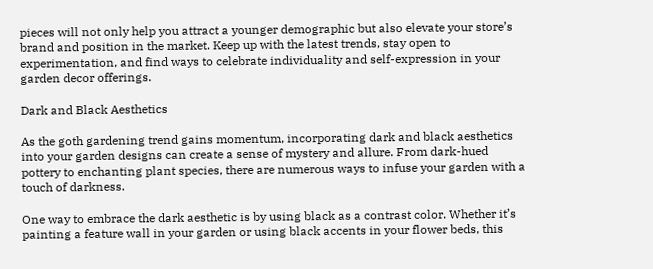pieces will not only help you attract a younger demographic but also elevate your store’s brand and position in the market. Keep up with the latest trends, stay open to experimentation, and find ways to celebrate individuality and self-expression in your garden decor offerings.

Dark and Black Aesthetics

As the goth gardening trend gains momentum, incorporating dark and black aesthetics into your garden designs can create a sense of mystery and allure. From dark-hued pottery to enchanting plant species, there are numerous ways to infuse your garden with a touch of darkness.

One way to embrace the dark aesthetic is by using black as a contrast color. Whether it’s painting a feature wall in your garden or using black accents in your flower beds, this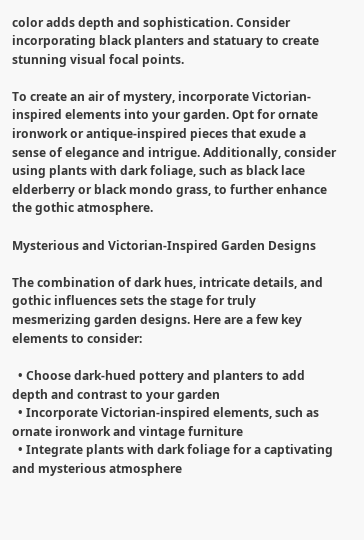color adds depth and sophistication. Consider incorporating black planters and statuary to create stunning visual focal points.

To create an air of mystery, incorporate Victorian-inspired elements into your garden. Opt for ornate ironwork or antique-inspired pieces that exude a sense of elegance and intrigue. Additionally, consider using plants with dark foliage, such as black lace elderberry or black mondo grass, to further enhance the gothic atmosphere.

Mysterious and Victorian-Inspired Garden Designs

The combination of dark hues, intricate details, and gothic influences sets the stage for truly mesmerizing garden designs. Here are a few key elements to consider:

  • Choose dark-hued pottery and planters to add depth and contrast to your garden
  • Incorporate Victorian-inspired elements, such as ornate ironwork and vintage furniture
  • Integrate plants with dark foliage for a captivating and mysterious atmosphere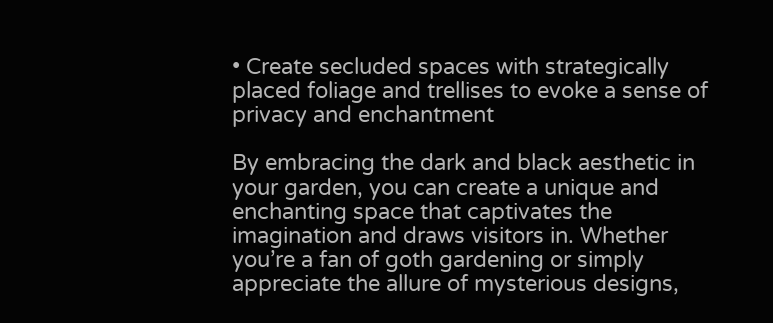• Create secluded spaces with strategically placed foliage and trellises to evoke a sense of privacy and enchantment

By embracing the dark and black aesthetic in your garden, you can create a unique and enchanting space that captivates the imagination and draws visitors in. Whether you’re a fan of goth gardening or simply appreciate the allure of mysterious designs,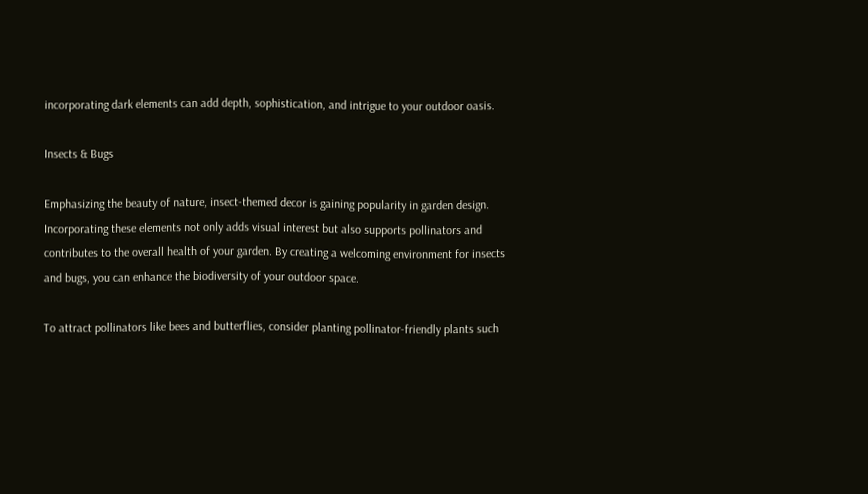incorporating dark elements can add depth, sophistication, and intrigue to your outdoor oasis.

Insects & Bugs

Emphasizing the beauty of nature, insect-themed decor is gaining popularity in garden design. Incorporating these elements not only adds visual interest but also supports pollinators and contributes to the overall health of your garden. By creating a welcoming environment for insects and bugs, you can enhance the biodiversity of your outdoor space.

To attract pollinators like bees and butterflies, consider planting pollinator-friendly plants such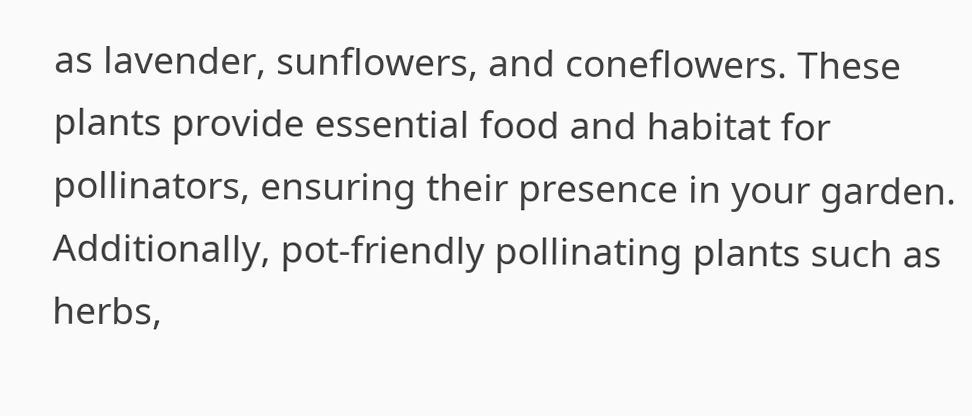as lavender, sunflowers, and coneflowers. These plants provide essential food and habitat for pollinators, ensuring their presence in your garden. Additionally, pot-friendly pollinating plants such as herbs,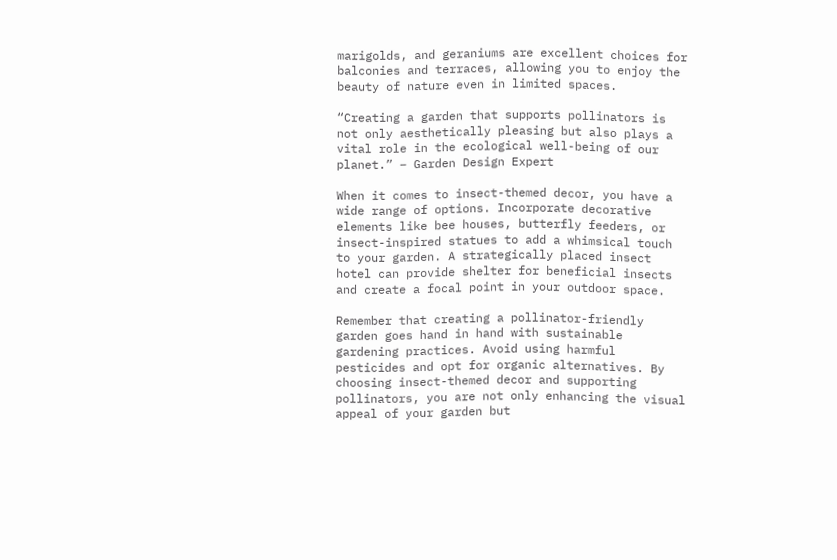marigolds, and geraniums are excellent choices for balconies and terraces, allowing you to enjoy the beauty of nature even in limited spaces.

“Creating a garden that supports pollinators is not only aesthetically pleasing but also plays a vital role in the ecological well-being of our planet.” – Garden Design Expert

When it comes to insect-themed decor, you have a wide range of options. Incorporate decorative elements like bee houses, butterfly feeders, or insect-inspired statues to add a whimsical touch to your garden. A strategically placed insect hotel can provide shelter for beneficial insects and create a focal point in your outdoor space.

Remember that creating a pollinator-friendly garden goes hand in hand with sustainable gardening practices. Avoid using harmful pesticides and opt for organic alternatives. By choosing insect-themed decor and supporting pollinators, you are not only enhancing the visual appeal of your garden but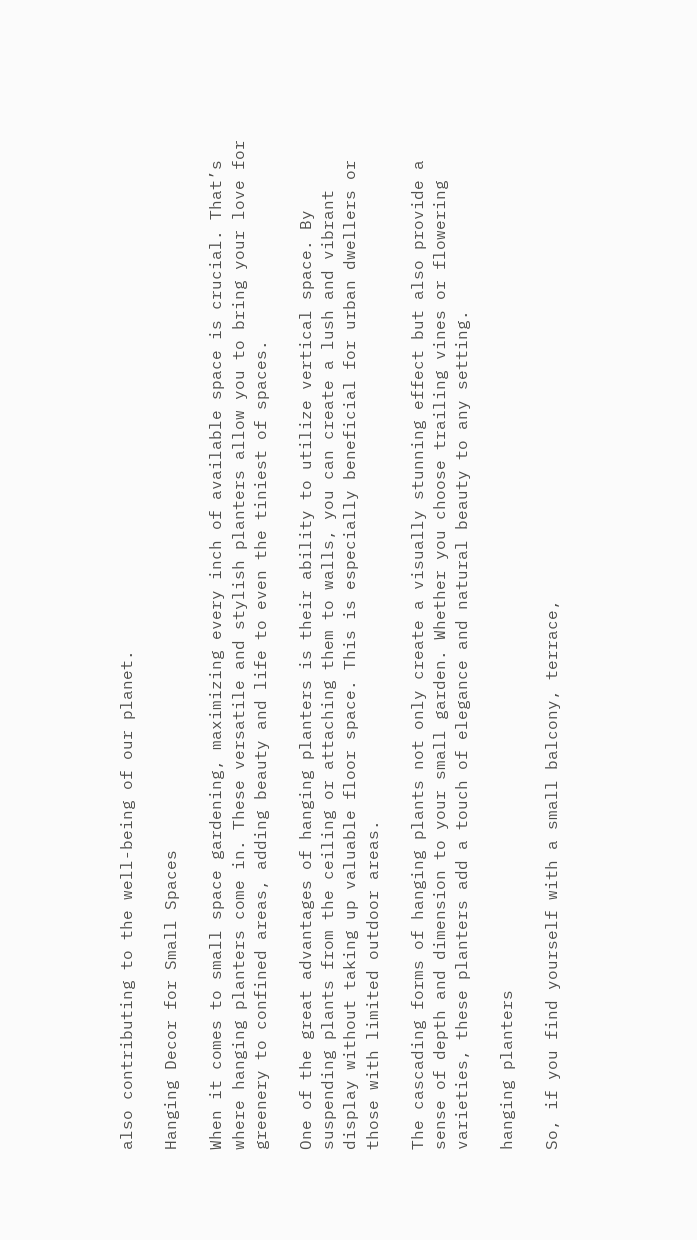also contributing to the well-being of our planet.

Hanging Decor for Small Spaces

When it comes to small space gardening, maximizing every inch of available space is crucial. That’s where hanging planters come in. These versatile and stylish planters allow you to bring your love for greenery to confined areas, adding beauty and life to even the tiniest of spaces.

One of the great advantages of hanging planters is their ability to utilize vertical space. By suspending plants from the ceiling or attaching them to walls, you can create a lush and vibrant display without taking up valuable floor space. This is especially beneficial for urban dwellers or those with limited outdoor areas.

The cascading forms of hanging plants not only create a visually stunning effect but also provide a sense of depth and dimension to your small garden. Whether you choose trailing vines or flowering varieties, these planters add a touch of elegance and natural beauty to any setting.

hanging planters

So, if you find yourself with a small balcony, terrace,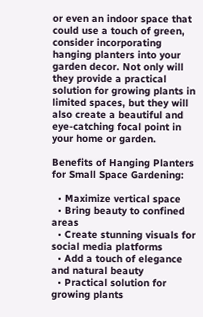or even an indoor space that could use a touch of green, consider incorporating hanging planters into your garden decor. Not only will they provide a practical solution for growing plants in limited spaces, but they will also create a beautiful and eye-catching focal point in your home or garden.

Benefits of Hanging Planters for Small Space Gardening:

  • Maximize vertical space
  • Bring beauty to confined areas
  • Create stunning visuals for social media platforms
  • Add a touch of elegance and natural beauty
  • Practical solution for growing plants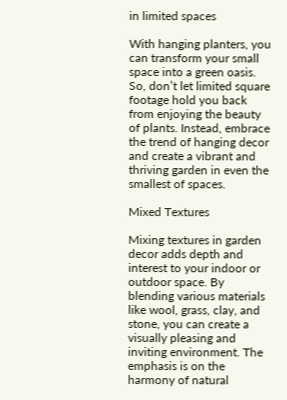in limited spaces

With hanging planters, you can transform your small space into a green oasis. So, don’t let limited square footage hold you back from enjoying the beauty of plants. Instead, embrace the trend of hanging decor and create a vibrant and thriving garden in even the smallest of spaces.

Mixed Textures

Mixing textures in garden decor adds depth and interest to your indoor or outdoor space. By blending various materials like wool, grass, clay, and stone, you can create a visually pleasing and inviting environment. The emphasis is on the harmony of natural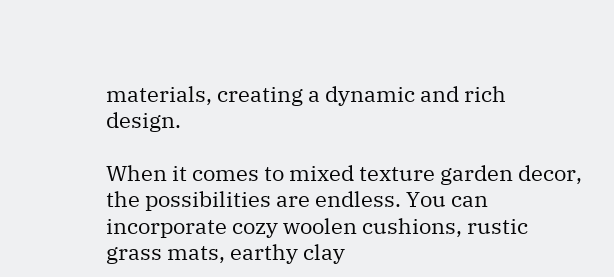materials, creating a dynamic and rich design.

When it comes to mixed texture garden decor, the possibilities are endless. You can incorporate cozy woolen cushions, rustic grass mats, earthy clay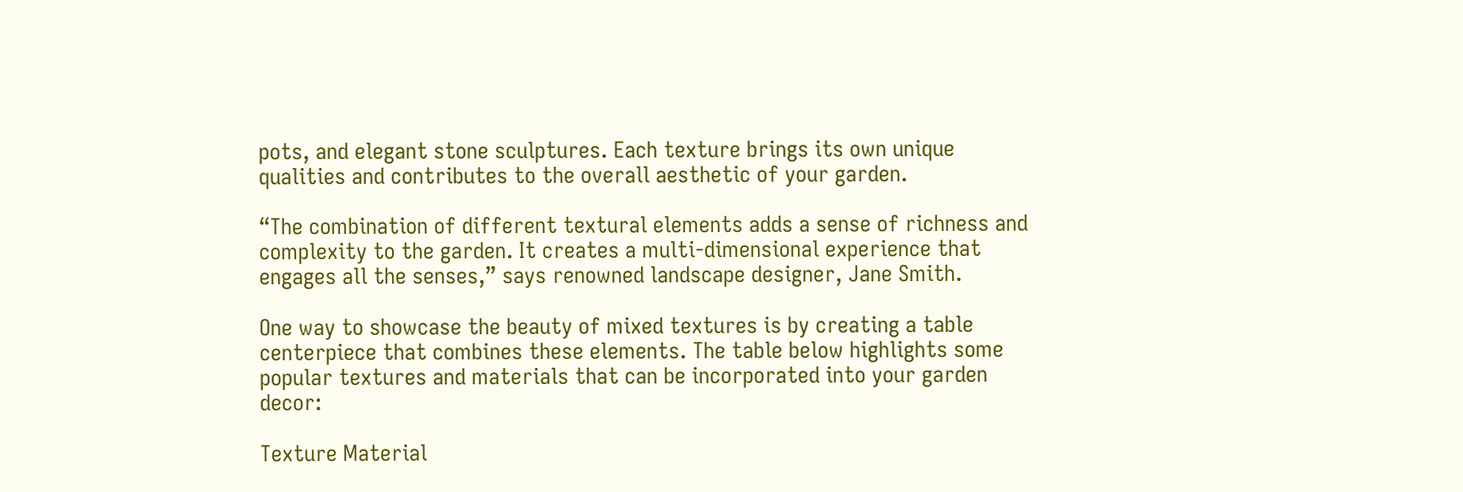pots, and elegant stone sculptures. Each texture brings its own unique qualities and contributes to the overall aesthetic of your garden.

“The combination of different textural elements adds a sense of richness and complexity to the garden. It creates a multi-dimensional experience that engages all the senses,” says renowned landscape designer, Jane Smith.

One way to showcase the beauty of mixed textures is by creating a table centerpiece that combines these elements. The table below highlights some popular textures and materials that can be incorporated into your garden decor:

Texture Material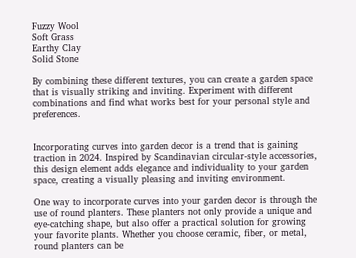Fuzzy Wool
Soft Grass
Earthy Clay
Solid Stone

By combining these different textures, you can create a garden space that is visually striking and inviting. Experiment with different combinations and find what works best for your personal style and preferences.


Incorporating curves into garden decor is a trend that is gaining traction in 2024. Inspired by Scandinavian circular-style accessories, this design element adds elegance and individuality to your garden space, creating a visually pleasing and inviting environment.

One way to incorporate curves into your garden decor is through the use of round planters. These planters not only provide a unique and eye-catching shape, but also offer a practical solution for growing your favorite plants. Whether you choose ceramic, fiber, or metal, round planters can be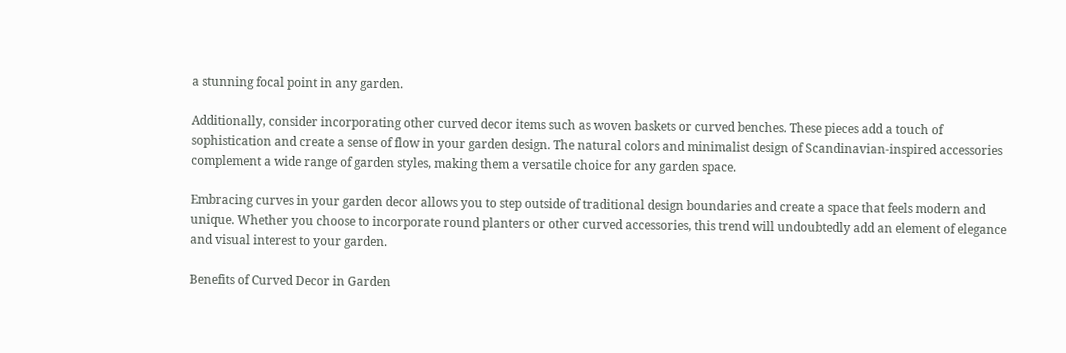a stunning focal point in any garden.

Additionally, consider incorporating other curved decor items such as woven baskets or curved benches. These pieces add a touch of sophistication and create a sense of flow in your garden design. The natural colors and minimalist design of Scandinavian-inspired accessories complement a wide range of garden styles, making them a versatile choice for any garden space.

Embracing curves in your garden decor allows you to step outside of traditional design boundaries and create a space that feels modern and unique. Whether you choose to incorporate round planters or other curved accessories, this trend will undoubtedly add an element of elegance and visual interest to your garden.

Benefits of Curved Decor in Garden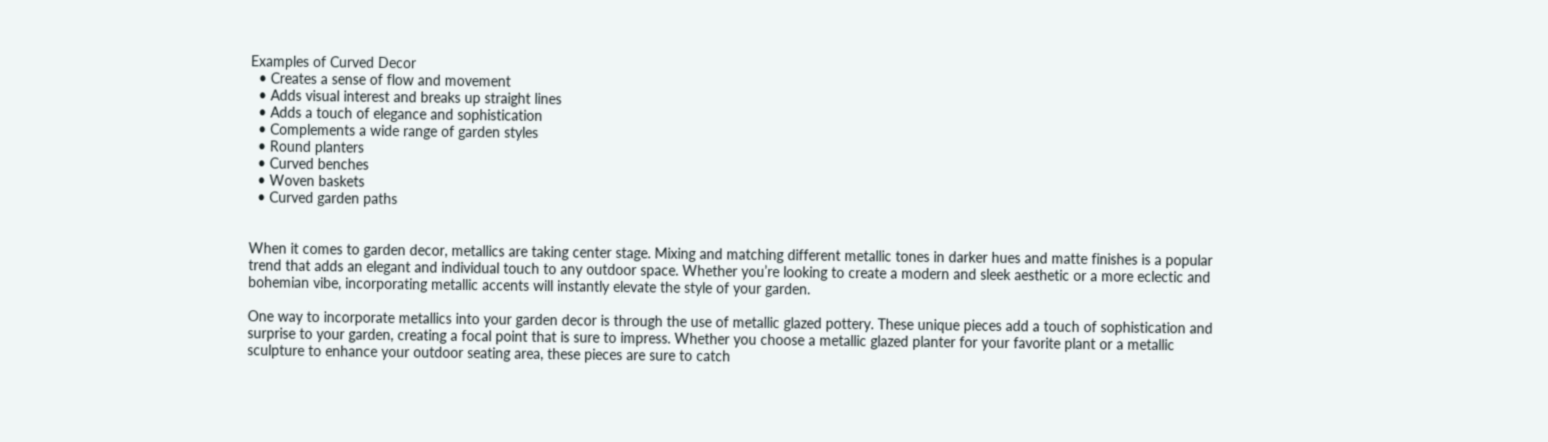Examples of Curved Decor
  • Creates a sense of flow and movement
  • Adds visual interest and breaks up straight lines
  • Adds a touch of elegance and sophistication
  • Complements a wide range of garden styles
  • Round planters
  • Curved benches
  • Woven baskets
  • Curved garden paths


When it comes to garden decor, metallics are taking center stage. Mixing and matching different metallic tones in darker hues and matte finishes is a popular trend that adds an elegant and individual touch to any outdoor space. Whether you’re looking to create a modern and sleek aesthetic or a more eclectic and bohemian vibe, incorporating metallic accents will instantly elevate the style of your garden.

One way to incorporate metallics into your garden decor is through the use of metallic glazed pottery. These unique pieces add a touch of sophistication and surprise to your garden, creating a focal point that is sure to impress. Whether you choose a metallic glazed planter for your favorite plant or a metallic sculpture to enhance your outdoor seating area, these pieces are sure to catch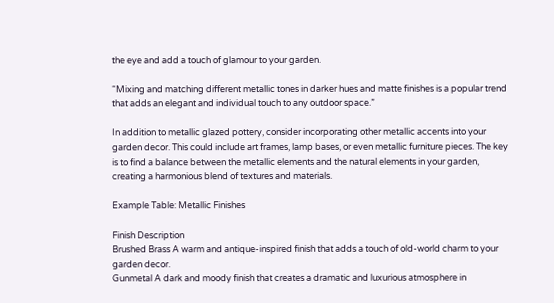the eye and add a touch of glamour to your garden.

“Mixing and matching different metallic tones in darker hues and matte finishes is a popular trend that adds an elegant and individual touch to any outdoor space.”

In addition to metallic glazed pottery, consider incorporating other metallic accents into your garden decor. This could include art frames, lamp bases, or even metallic furniture pieces. The key is to find a balance between the metallic elements and the natural elements in your garden, creating a harmonious blend of textures and materials.

Example Table: Metallic Finishes

Finish Description
Brushed Brass A warm and antique-inspired finish that adds a touch of old-world charm to your garden decor.
Gunmetal A dark and moody finish that creates a dramatic and luxurious atmosphere in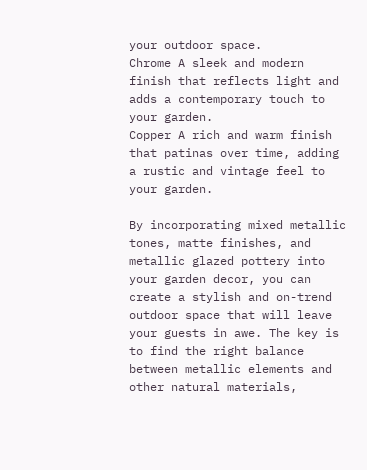your outdoor space.
Chrome A sleek and modern finish that reflects light and adds a contemporary touch to your garden.
Copper A rich and warm finish that patinas over time, adding a rustic and vintage feel to your garden.

By incorporating mixed metallic tones, matte finishes, and metallic glazed pottery into your garden decor, you can create a stylish and on-trend outdoor space that will leave your guests in awe. The key is to find the right balance between metallic elements and other natural materials,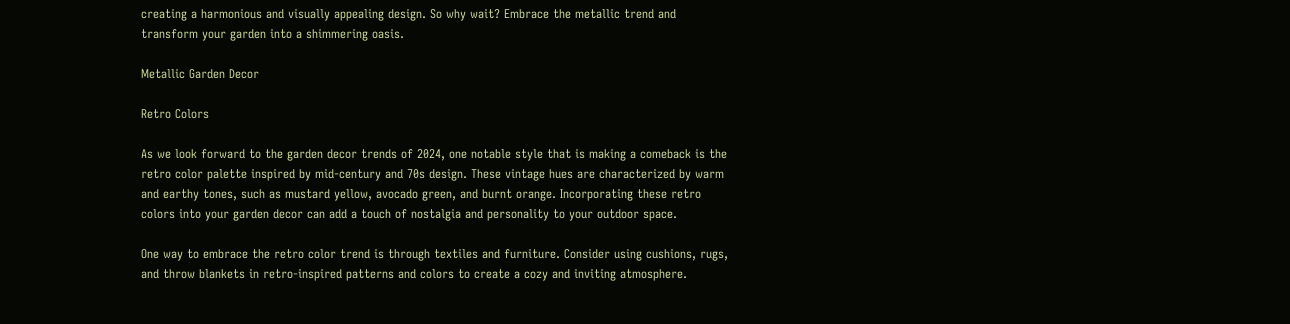creating a harmonious and visually appealing design. So why wait? Embrace the metallic trend and transform your garden into a shimmering oasis.

Metallic Garden Decor

Retro Colors

As we look forward to the garden decor trends of 2024, one notable style that is making a comeback is the retro color palette inspired by mid-century and 70s design. These vintage hues are characterized by warm and earthy tones, such as mustard yellow, avocado green, and burnt orange. Incorporating these retro colors into your garden decor can add a touch of nostalgia and personality to your outdoor space.

One way to embrace the retro color trend is through textiles and furniture. Consider using cushions, rugs, and throw blankets in retro-inspired patterns and colors to create a cozy and inviting atmosphere.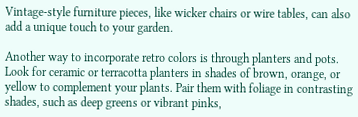Vintage-style furniture pieces, like wicker chairs or wire tables, can also add a unique touch to your garden.

Another way to incorporate retro colors is through planters and pots. Look for ceramic or terracotta planters in shades of brown, orange, or yellow to complement your plants. Pair them with foliage in contrasting shades, such as deep greens or vibrant pinks,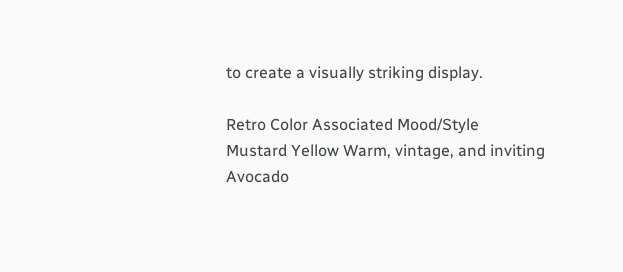to create a visually striking display.

Retro Color Associated Mood/Style
Mustard Yellow Warm, vintage, and inviting
Avocado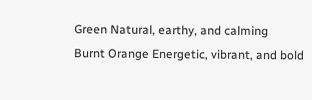Green Natural, earthy, and calming
Burnt Orange Energetic, vibrant, and bold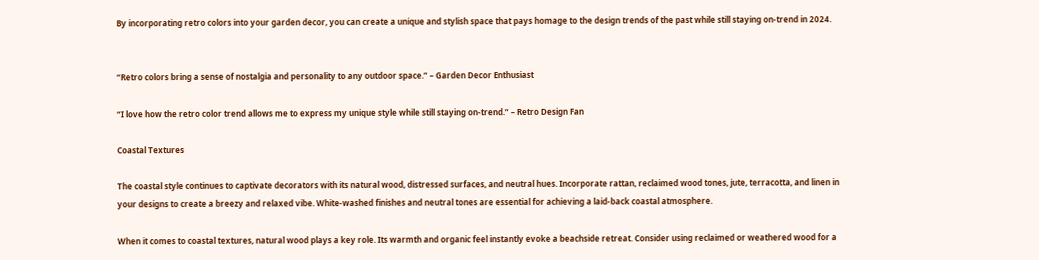By incorporating retro colors into your garden decor, you can create a unique and stylish space that pays homage to the design trends of the past while still staying on-trend in 2024.


“Retro colors bring a sense of nostalgia and personality to any outdoor space.” – Garden Decor Enthusiast

“I love how the retro color trend allows me to express my unique style while still staying on-trend.” – Retro Design Fan

Coastal Textures

The coastal style continues to captivate decorators with its natural wood, distressed surfaces, and neutral hues. Incorporate rattan, reclaimed wood tones, jute, terracotta, and linen in your designs to create a breezy and relaxed vibe. White-washed finishes and neutral tones are essential for achieving a laid-back coastal atmosphere.

When it comes to coastal textures, natural wood plays a key role. Its warmth and organic feel instantly evoke a beachside retreat. Consider using reclaimed or weathered wood for a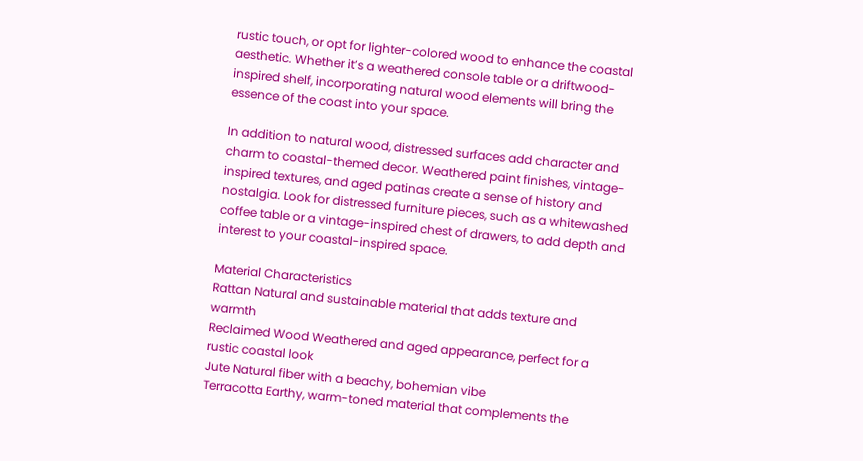rustic touch, or opt for lighter-colored wood to enhance the coastal aesthetic. Whether it’s a weathered console table or a driftwood-inspired shelf, incorporating natural wood elements will bring the essence of the coast into your space.

In addition to natural wood, distressed surfaces add character and charm to coastal-themed decor. Weathered paint finishes, vintage-inspired textures, and aged patinas create a sense of history and nostalgia. Look for distressed furniture pieces, such as a whitewashed coffee table or a vintage-inspired chest of drawers, to add depth and interest to your coastal-inspired space.

Material Characteristics
Rattan Natural and sustainable material that adds texture and warmth
Reclaimed Wood Weathered and aged appearance, perfect for a rustic coastal look
Jute Natural fiber with a beachy, bohemian vibe
Terracotta Earthy, warm-toned material that complements the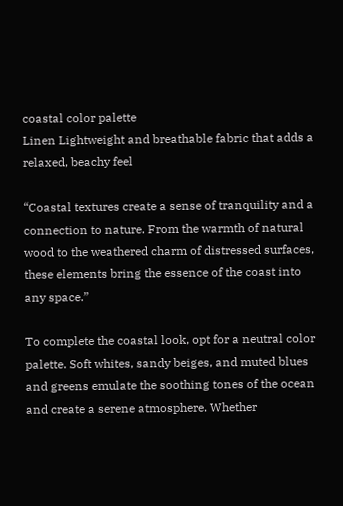coastal color palette
Linen Lightweight and breathable fabric that adds a relaxed, beachy feel

“Coastal textures create a sense of tranquility and a connection to nature. From the warmth of natural wood to the weathered charm of distressed surfaces, these elements bring the essence of the coast into any space.”

To complete the coastal look, opt for a neutral color palette. Soft whites, sandy beiges, and muted blues and greens emulate the soothing tones of the ocean and create a serene atmosphere. Whether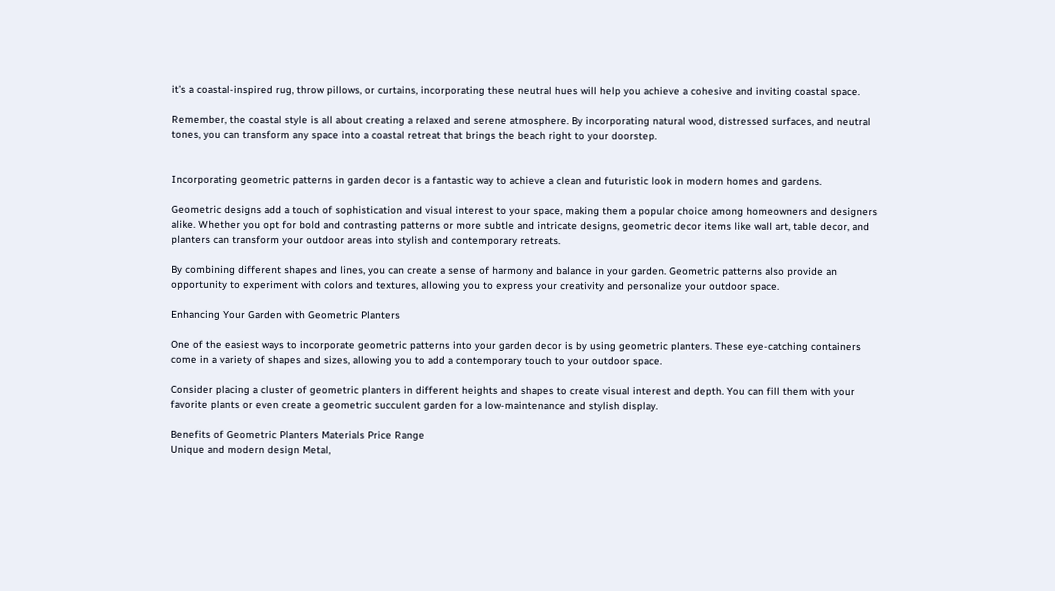it’s a coastal-inspired rug, throw pillows, or curtains, incorporating these neutral hues will help you achieve a cohesive and inviting coastal space.

Remember, the coastal style is all about creating a relaxed and serene atmosphere. By incorporating natural wood, distressed surfaces, and neutral tones, you can transform any space into a coastal retreat that brings the beach right to your doorstep.


Incorporating geometric patterns in garden decor is a fantastic way to achieve a clean and futuristic look in modern homes and gardens.

Geometric designs add a touch of sophistication and visual interest to your space, making them a popular choice among homeowners and designers alike. Whether you opt for bold and contrasting patterns or more subtle and intricate designs, geometric decor items like wall art, table decor, and planters can transform your outdoor areas into stylish and contemporary retreats.

By combining different shapes and lines, you can create a sense of harmony and balance in your garden. Geometric patterns also provide an opportunity to experiment with colors and textures, allowing you to express your creativity and personalize your outdoor space.

Enhancing Your Garden with Geometric Planters

One of the easiest ways to incorporate geometric patterns into your garden decor is by using geometric planters. These eye-catching containers come in a variety of shapes and sizes, allowing you to add a contemporary touch to your outdoor space.

Consider placing a cluster of geometric planters in different heights and shapes to create visual interest and depth. You can fill them with your favorite plants or even create a geometric succulent garden for a low-maintenance and stylish display.

Benefits of Geometric Planters Materials Price Range
Unique and modern design Metal,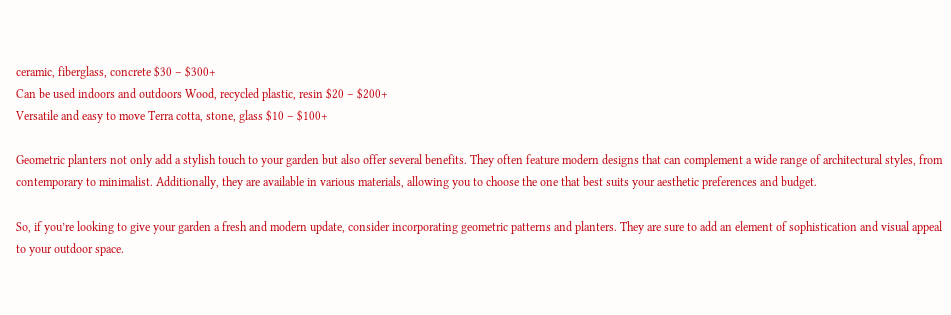ceramic, fiberglass, concrete $30 – $300+
Can be used indoors and outdoors Wood, recycled plastic, resin $20 – $200+
Versatile and easy to move Terra cotta, stone, glass $10 – $100+

Geometric planters not only add a stylish touch to your garden but also offer several benefits. They often feature modern designs that can complement a wide range of architectural styles, from contemporary to minimalist. Additionally, they are available in various materials, allowing you to choose the one that best suits your aesthetic preferences and budget.

So, if you’re looking to give your garden a fresh and modern update, consider incorporating geometric patterns and planters. They are sure to add an element of sophistication and visual appeal to your outdoor space.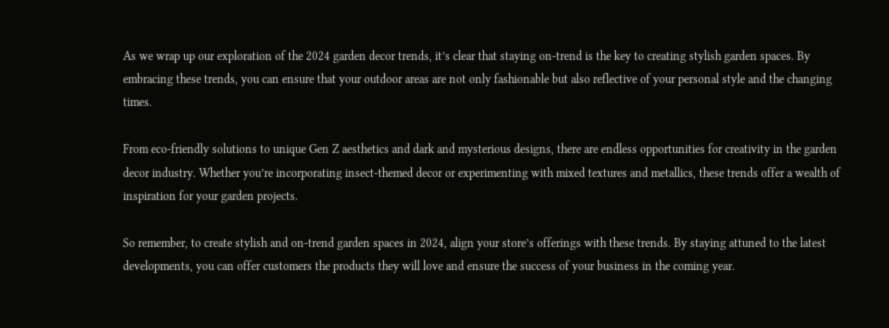As we wrap up our exploration of the 2024 garden decor trends, it’s clear that staying on-trend is the key to creating stylish garden spaces. By embracing these trends, you can ensure that your outdoor areas are not only fashionable but also reflective of your personal style and the changing times.

From eco-friendly solutions to unique Gen Z aesthetics and dark and mysterious designs, there are endless opportunities for creativity in the garden decor industry. Whether you’re incorporating insect-themed decor or experimenting with mixed textures and metallics, these trends offer a wealth of inspiration for your garden projects.

So remember, to create stylish and on-trend garden spaces in 2024, align your store’s offerings with these trends. By staying attuned to the latest developments, you can offer customers the products they will love and ensure the success of your business in the coming year.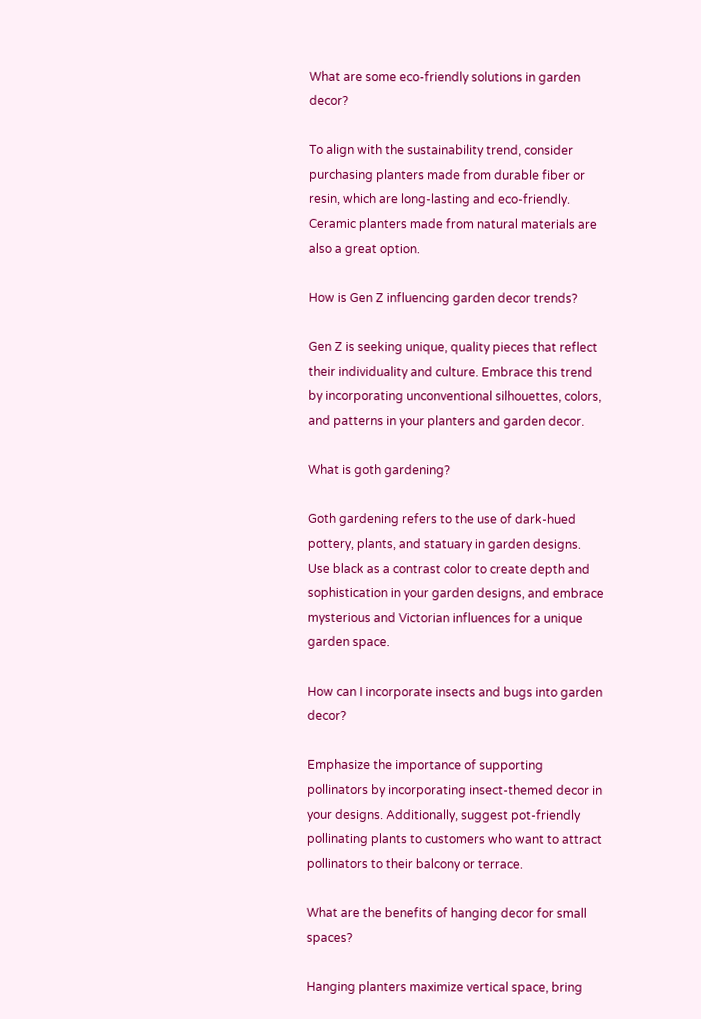What are some eco-friendly solutions in garden decor?

To align with the sustainability trend, consider purchasing planters made from durable fiber or resin, which are long-lasting and eco-friendly. Ceramic planters made from natural materials are also a great option.

How is Gen Z influencing garden decor trends?

Gen Z is seeking unique, quality pieces that reflect their individuality and culture. Embrace this trend by incorporating unconventional silhouettes, colors, and patterns in your planters and garden decor.

What is goth gardening?

Goth gardening refers to the use of dark-hued pottery, plants, and statuary in garden designs. Use black as a contrast color to create depth and sophistication in your garden designs, and embrace mysterious and Victorian influences for a unique garden space.

How can I incorporate insects and bugs into garden decor?

Emphasize the importance of supporting pollinators by incorporating insect-themed decor in your designs. Additionally, suggest pot-friendly pollinating plants to customers who want to attract pollinators to their balcony or terrace.

What are the benefits of hanging decor for small spaces?

Hanging planters maximize vertical space, bring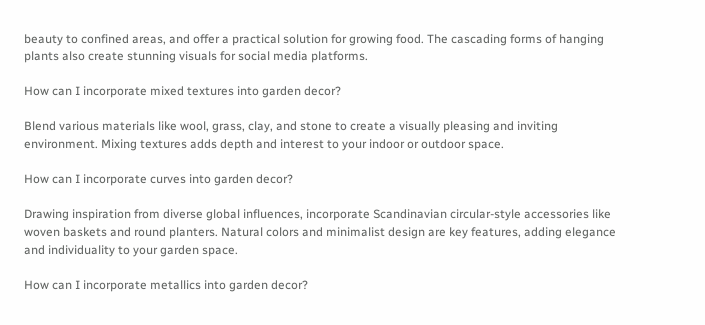beauty to confined areas, and offer a practical solution for growing food. The cascading forms of hanging plants also create stunning visuals for social media platforms.

How can I incorporate mixed textures into garden decor?

Blend various materials like wool, grass, clay, and stone to create a visually pleasing and inviting environment. Mixing textures adds depth and interest to your indoor or outdoor space.

How can I incorporate curves into garden decor?

Drawing inspiration from diverse global influences, incorporate Scandinavian circular-style accessories like woven baskets and round planters. Natural colors and minimalist design are key features, adding elegance and individuality to your garden space.

How can I incorporate metallics into garden decor?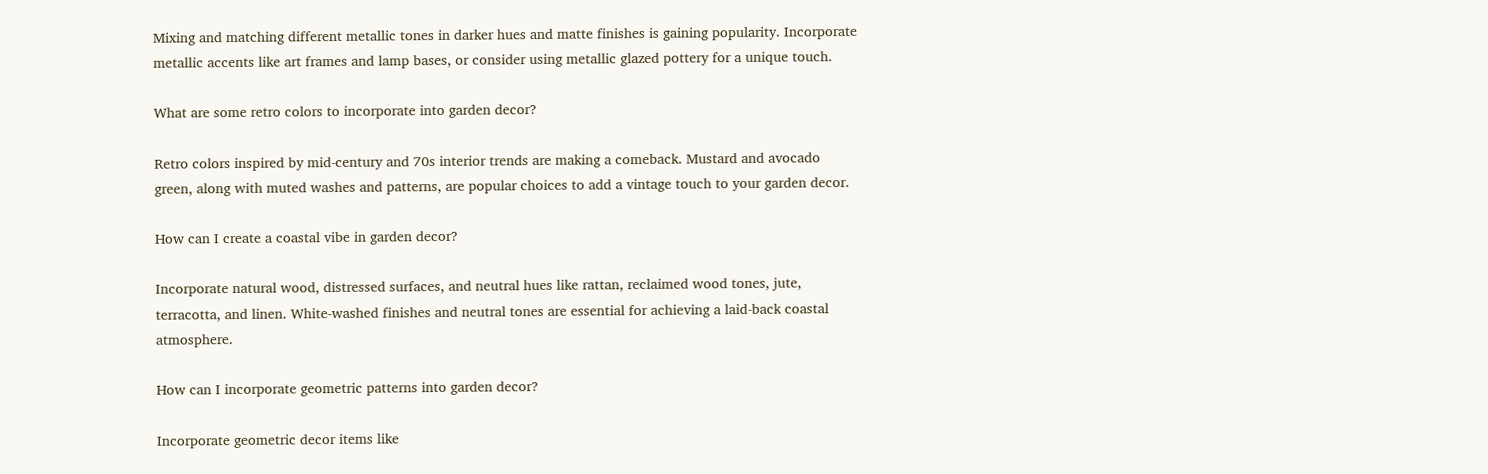Mixing and matching different metallic tones in darker hues and matte finishes is gaining popularity. Incorporate metallic accents like art frames and lamp bases, or consider using metallic glazed pottery for a unique touch.

What are some retro colors to incorporate into garden decor?

Retro colors inspired by mid-century and 70s interior trends are making a comeback. Mustard and avocado green, along with muted washes and patterns, are popular choices to add a vintage touch to your garden decor.

How can I create a coastal vibe in garden decor?

Incorporate natural wood, distressed surfaces, and neutral hues like rattan, reclaimed wood tones, jute, terracotta, and linen. White-washed finishes and neutral tones are essential for achieving a laid-back coastal atmosphere.

How can I incorporate geometric patterns into garden decor?

Incorporate geometric decor items like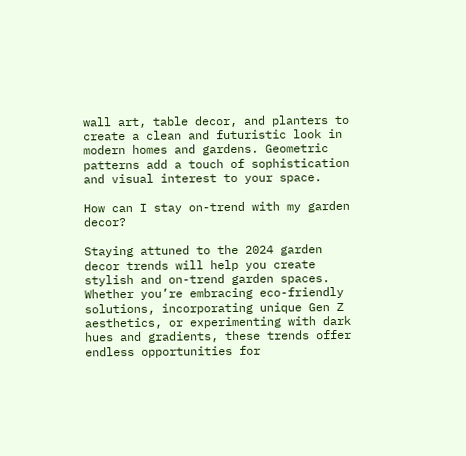wall art, table decor, and planters to create a clean and futuristic look in modern homes and gardens. Geometric patterns add a touch of sophistication and visual interest to your space.

How can I stay on-trend with my garden decor?

Staying attuned to the 2024 garden decor trends will help you create stylish and on-trend garden spaces. Whether you’re embracing eco-friendly solutions, incorporating unique Gen Z aesthetics, or experimenting with dark hues and gradients, these trends offer endless opportunities for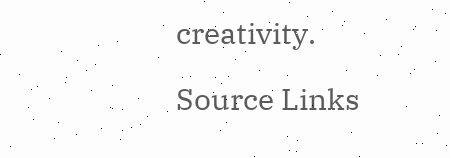creativity.

Source Links